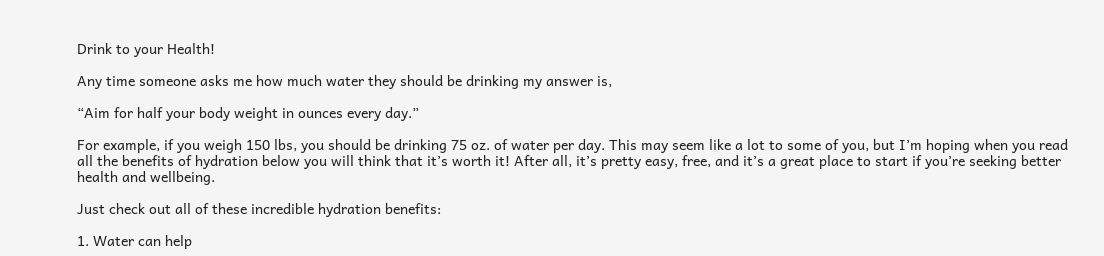Drink to your Health!

Any time someone asks me how much water they should be drinking my answer is,

“Aim for half your body weight in ounces every day.”

For example, if you weigh 150 lbs, you should be drinking 75 oz. of water per day. This may seem like a lot to some of you, but I’m hoping when you read all the benefits of hydration below you will think that it’s worth it! After all, it’s pretty easy, free, and it’s a great place to start if you’re seeking better health and wellbeing.

Just check out all of these incredible hydration benefits:

1. Water can help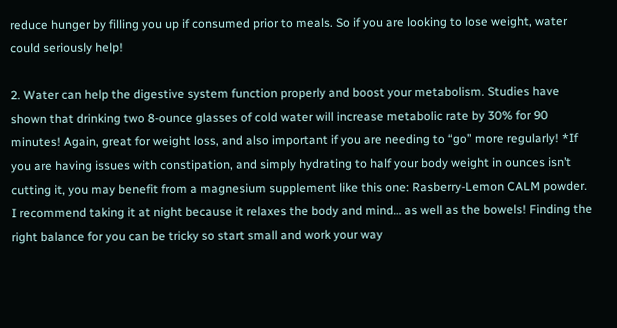reduce hunger by filling you up if consumed prior to meals. So if you are looking to lose weight, water could seriously help!

2. Water can help the digestive system function properly and boost your metabolism. Studies have shown that drinking two 8-ounce glasses of cold water will increase metabolic rate by 30% for 90 minutes! Again, great for weight loss, and also important if you are needing to “go” more regularly! *If you are having issues with constipation, and simply hydrating to half your body weight in ounces isn’t cutting it, you may benefit from a magnesium supplement like this one: Rasberry-Lemon CALM powder. I recommend taking it at night because it relaxes the body and mind… as well as the bowels! Finding the right balance for you can be tricky so start small and work your way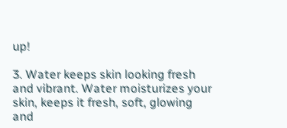up!

3. Water keeps skin looking fresh and vibrant. Water moisturizes your skin, keeps it fresh, soft, glowing and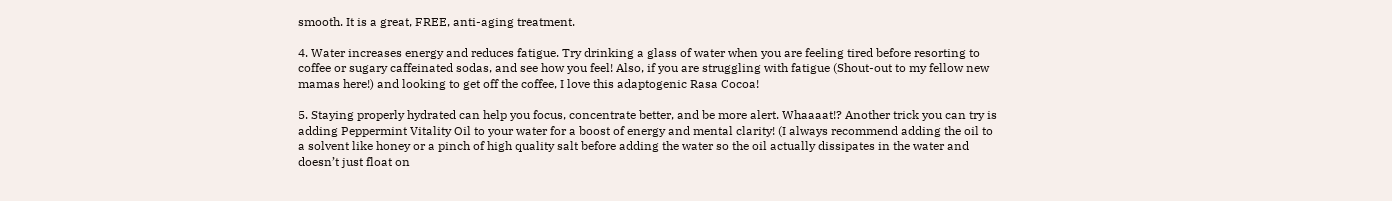smooth. It is a great, FREE, anti-aging treatment.

4. Water increases energy and reduces fatigue. Try drinking a glass of water when you are feeling tired before resorting to coffee or sugary caffeinated sodas, and see how you feel! Also, if you are struggling with fatigue (Shout-out to my fellow new mamas here!) and looking to get off the coffee, I love this adaptogenic Rasa Cocoa!

5. Staying properly hydrated can help you focus, concentrate better, and be more alert. Whaaaat!? Another trick you can try is adding Peppermint Vitality Oil to your water for a boost of energy and mental clarity! (I always recommend adding the oil to a solvent like honey or a pinch of high quality salt before adding the water so the oil actually dissipates in the water and doesn’t just float on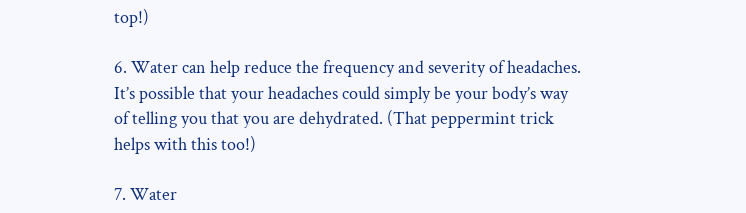top!)

6. Water can help reduce the frequency and severity of headaches. It’s possible that your headaches could simply be your body’s way of telling you that you are dehydrated. (That peppermint trick helps with this too!)

7. Water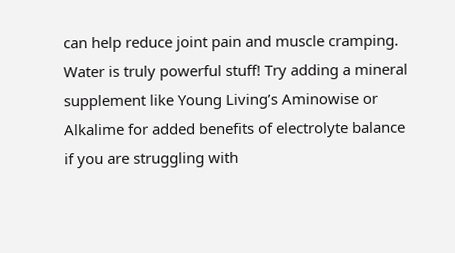can help reduce joint pain and muscle cramping. Water is truly powerful stuff! Try adding a mineral supplement like Young Living’s Aminowise or Alkalime for added benefits of electrolyte balance if you are struggling with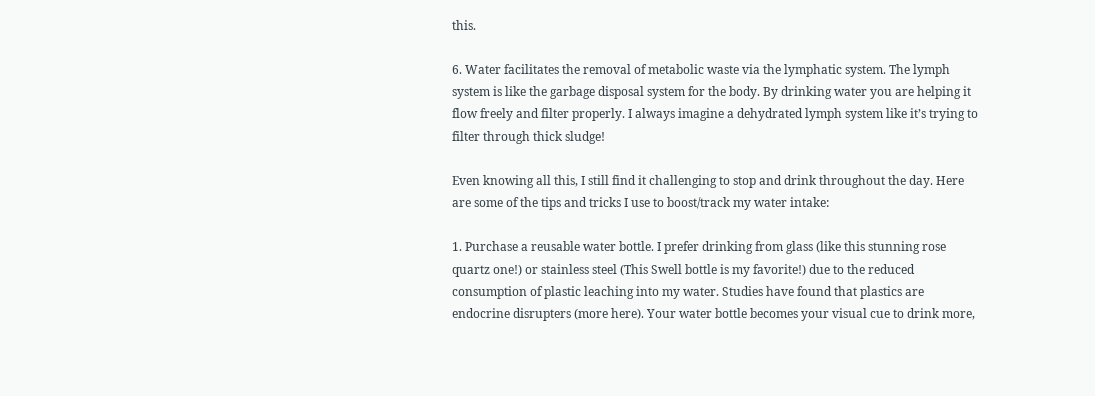this.

6. Water facilitates the removal of metabolic waste via the lymphatic system. The lymph system is like the garbage disposal system for the body. By drinking water you are helping it flow freely and filter properly. I always imagine a dehydrated lymph system like it’s trying to filter through thick sludge!

Even knowing all this, I still find it challenging to stop and drink throughout the day. Here are some of the tips and tricks I use to boost/track my water intake:

1. Purchase a reusable water bottle. I prefer drinking from glass (like this stunning rose quartz one!) or stainless steel (This Swell bottle is my favorite!) due to the reduced consumption of plastic leaching into my water. Studies have found that plastics are endocrine disrupters (more here). Your water bottle becomes your visual cue to drink more,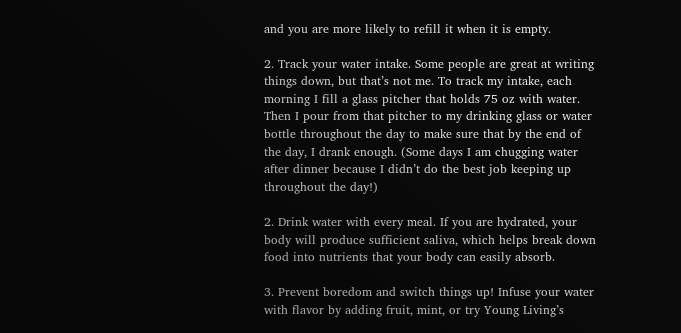and you are more likely to refill it when it is empty.

2. Track your water intake. Some people are great at writing things down, but that’s not me. To track my intake, each morning I fill a glass pitcher that holds 75 oz with water. Then I pour from that pitcher to my drinking glass or water bottle throughout the day to make sure that by the end of the day, I drank enough. (Some days I am chugging water after dinner because I didn’t do the best job keeping up throughout the day!)

2. Drink water with every meal. If you are hydrated, your body will produce sufficient saliva, which helps break down food into nutrients that your body can easily absorb.

3. Prevent boredom and switch things up! Infuse your water with flavor by adding fruit, mint, or try Young Living’s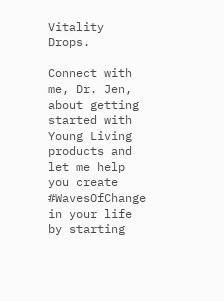Vitality Drops.

Connect with me, Dr. Jen, about getting started with Young Living products and let me help you create #WavesOfChange in your life by starting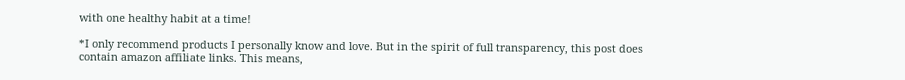with one healthy habit at a time!

*I only recommend products I personally know and love. But in the spirit of full transparency, this post does contain amazon affiliate links. This means,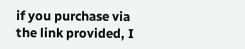if you purchase via the link provided, I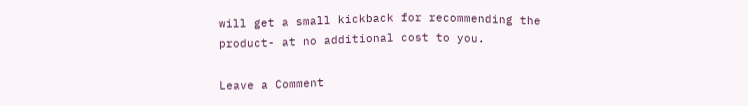will get a small kickback for recommending the product- at no additional cost to you.

Leave a Comment